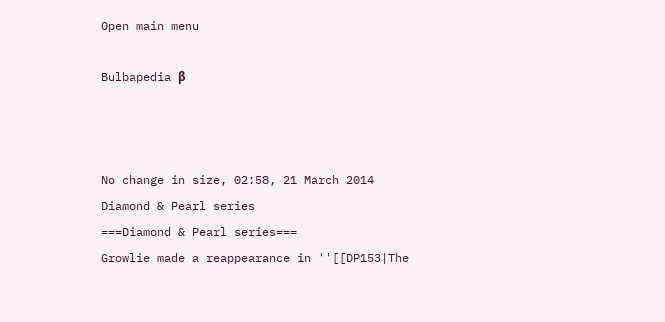Open main menu

Bulbapedia β



No change in size, 02:58, 21 March 2014
Diamond & Pearl series
===Diamond & Pearl series===
Growlie made a reappearance in ''[[DP153|The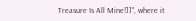Treasure Is All Mine!]]'', where it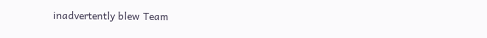inadvertently blew Team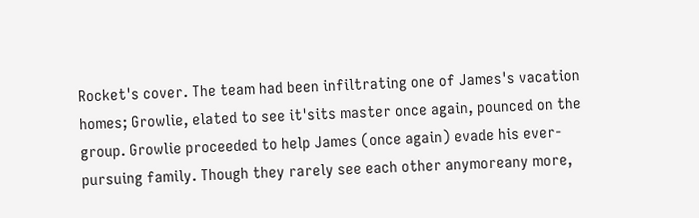Rocket's cover. The team had been infiltrating one of James's vacation homes; Growlie, elated to see it'sits master once again, pounced on the group. Growlie proceeded to help James (once again) evade his ever-pursuing family. Though they rarely see each other anymoreany more,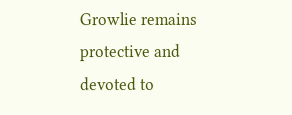Growlie remains protective and devoted to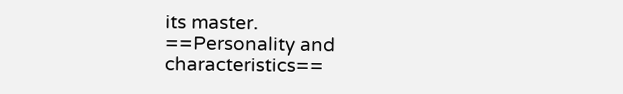its master.
==Personality and characteristics==